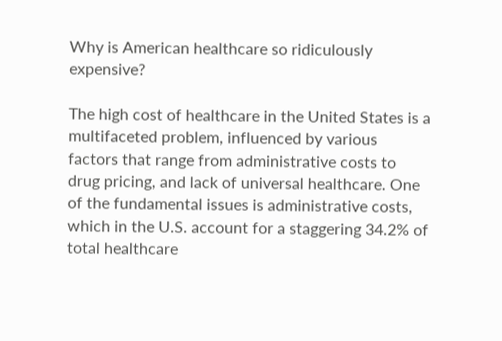Why is American healthcare so ridiculously expensive?

The high cost of healthcare in the United States is a multifaceted problem, influenced by various factors that range from administrative costs to drug pricing, and lack of universal healthcare. One of the fundamental issues is administrative costs, which in the U.S. account for a staggering 34.2% of total healthcare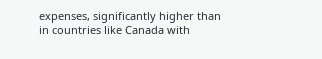expenses, significantly higher than in countries like Canada with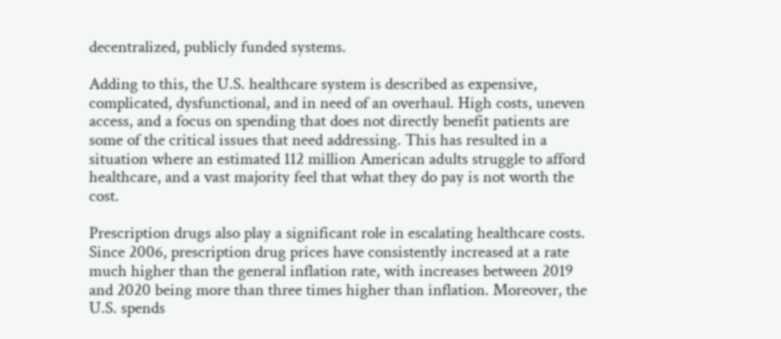decentralized, publicly funded systems.

Adding to this, the U.S. healthcare system is described as expensive, complicated, dysfunctional, and in need of an overhaul. High costs, uneven access, and a focus on spending that does not directly benefit patients are some of the critical issues that need addressing. This has resulted in a situation where an estimated 112 million American adults struggle to afford healthcare, and a vast majority feel that what they do pay is not worth the cost.

Prescription drugs also play a significant role in escalating healthcare costs. Since 2006, prescription drug prices have consistently increased at a rate much higher than the general inflation rate, with increases between 2019 and 2020 being more than three times higher than inflation. Moreover, the U.S. spends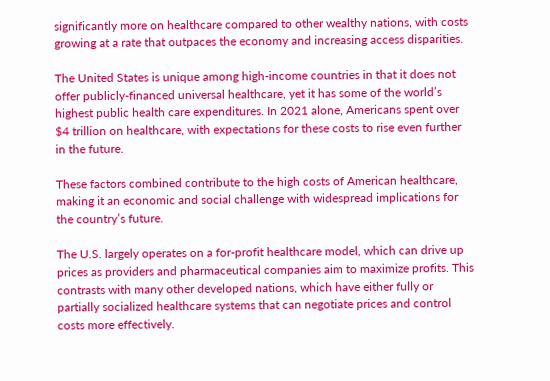significantly more on healthcare compared to other wealthy nations, with costs growing at a rate that outpaces the economy and increasing access disparities.

The United States is unique among high-income countries in that it does not offer publicly-financed universal healthcare, yet it has some of the world’s highest public health care expenditures. In 2021 alone, Americans spent over $4 trillion on healthcare, with expectations for these costs to rise even further in the future.

These factors combined contribute to the high costs of American healthcare, making it an economic and social challenge with widespread implications for the country’s future.

The U.S. largely operates on a for-profit healthcare model, which can drive up prices as providers and pharmaceutical companies aim to maximize profits. This contrasts with many other developed nations, which have either fully or partially socialized healthcare systems that can negotiate prices and control costs more effectively.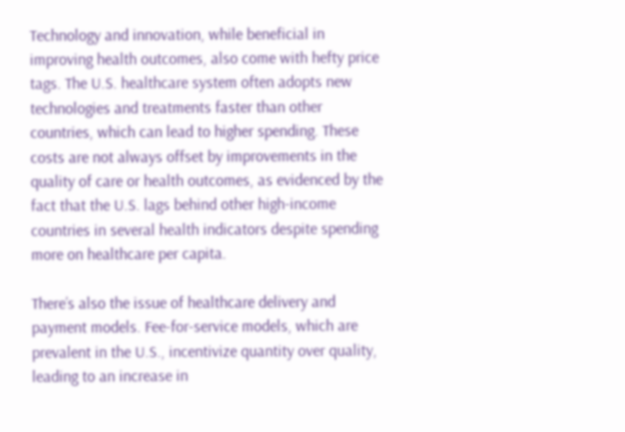Technology and innovation, while beneficial in improving health outcomes, also come with hefty price tags. The U.S. healthcare system often adopts new technologies and treatments faster than other countries, which can lead to higher spending. These costs are not always offset by improvements in the quality of care or health outcomes, as evidenced by the fact that the U.S. lags behind other high-income countries in several health indicators despite spending more on healthcare per capita.

There’s also the issue of healthcare delivery and payment models. Fee-for-service models, which are prevalent in the U.S., incentivize quantity over quality, leading to an increase in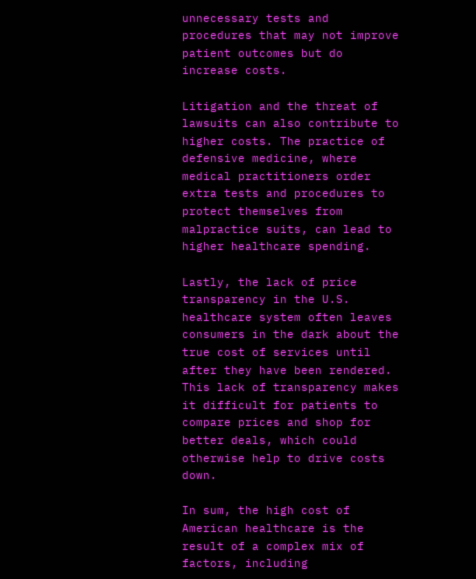unnecessary tests and procedures that may not improve patient outcomes but do increase costs.

Litigation and the threat of lawsuits can also contribute to higher costs. The practice of defensive medicine, where medical practitioners order extra tests and procedures to protect themselves from malpractice suits, can lead to higher healthcare spending.

Lastly, the lack of price transparency in the U.S. healthcare system often leaves consumers in the dark about the true cost of services until after they have been rendered. This lack of transparency makes it difficult for patients to compare prices and shop for better deals, which could otherwise help to drive costs down.

In sum, the high cost of American healthcare is the result of a complex mix of factors, including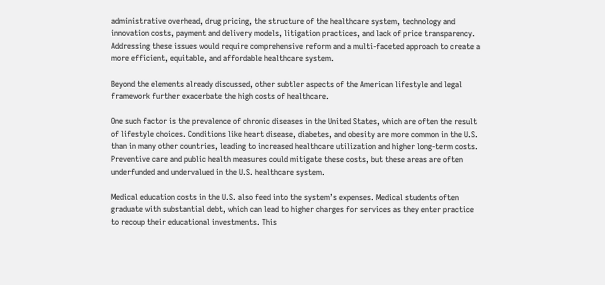administrative overhead, drug pricing, the structure of the healthcare system, technology and innovation costs, payment and delivery models, litigation practices, and lack of price transparency. Addressing these issues would require comprehensive reform and a multi-faceted approach to create a more efficient, equitable, and affordable healthcare system.

Beyond the elements already discussed, other subtler aspects of the American lifestyle and legal framework further exacerbate the high costs of healthcare.

One such factor is the prevalence of chronic diseases in the United States, which are often the result of lifestyle choices. Conditions like heart disease, diabetes, and obesity are more common in the U.S. than in many other countries, leading to increased healthcare utilization and higher long-term costs. Preventive care and public health measures could mitigate these costs, but these areas are often underfunded and undervalued in the U.S. healthcare system.

Medical education costs in the U.S. also feed into the system’s expenses. Medical students often graduate with substantial debt, which can lead to higher charges for services as they enter practice to recoup their educational investments. This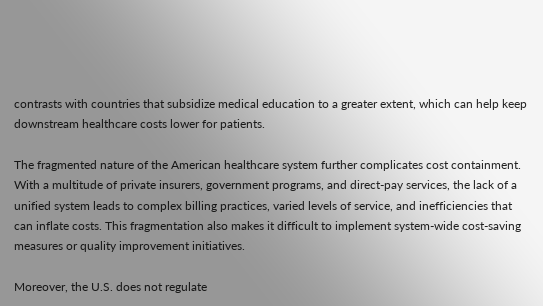contrasts with countries that subsidize medical education to a greater extent, which can help keep downstream healthcare costs lower for patients.

The fragmented nature of the American healthcare system further complicates cost containment. With a multitude of private insurers, government programs, and direct-pay services, the lack of a unified system leads to complex billing practices, varied levels of service, and inefficiencies that can inflate costs. This fragmentation also makes it difficult to implement system-wide cost-saving measures or quality improvement initiatives.

Moreover, the U.S. does not regulate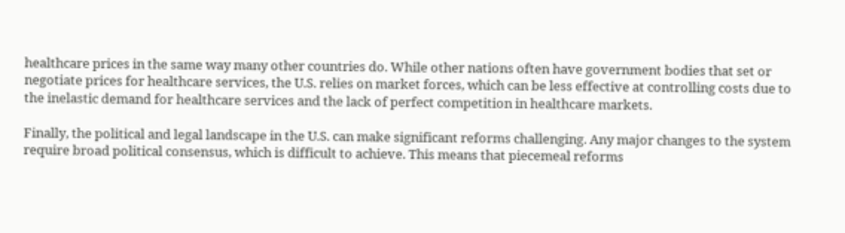healthcare prices in the same way many other countries do. While other nations often have government bodies that set or negotiate prices for healthcare services, the U.S. relies on market forces, which can be less effective at controlling costs due to the inelastic demand for healthcare services and the lack of perfect competition in healthcare markets.

Finally, the political and legal landscape in the U.S. can make significant reforms challenging. Any major changes to the system require broad political consensus, which is difficult to achieve. This means that piecemeal reforms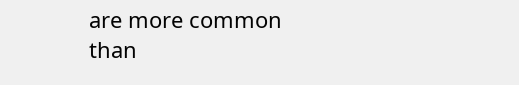are more common than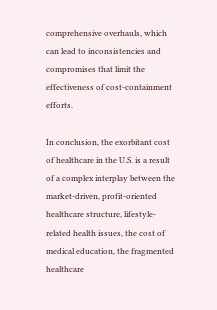comprehensive overhauls, which can lead to inconsistencies and compromises that limit the effectiveness of cost-containment efforts.

In conclusion, the exorbitant cost of healthcare in the U.S. is a result of a complex interplay between the market-driven, profit-oriented healthcare structure, lifestyle-related health issues, the cost of medical education, the fragmented healthcare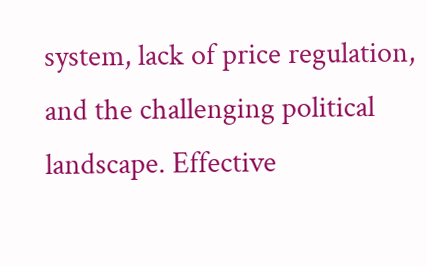system, lack of price regulation, and the challenging political landscape. Effective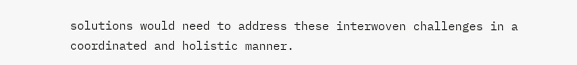solutions would need to address these interwoven challenges in a coordinated and holistic manner.